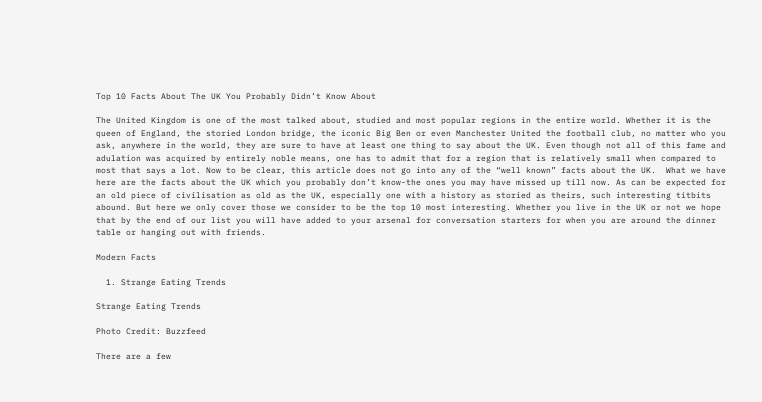Top 10 Facts About The UK You Probably Didn’t Know About

The United Kingdom is one of the most talked about, studied and most popular regions in the entire world. Whether it is the queen of England, the storied London bridge, the iconic Big Ben or even Manchester United the football club, no matter who you ask, anywhere in the world, they are sure to have at least one thing to say about the UK. Even though not all of this fame and adulation was acquired by entirely noble means, one has to admit that for a region that is relatively small when compared to most that says a lot. Now to be clear, this article does not go into any of the “well known” facts about the UK.  What we have here are the facts about the UK which you probably don’t know-the ones you may have missed up till now. As can be expected for an old piece of civilisation as old as the UK, especially one with a history as storied as theirs, such interesting titbits abound. But here we only cover those we consider to be the top 10 most interesting. Whether you live in the UK or not we hope that by the end of our list you will have added to your arsenal for conversation starters for when you are around the dinner table or hanging out with friends.

Modern Facts

  1. Strange Eating Trends

Strange Eating Trends

Photo Credit: Buzzfeed

There are a few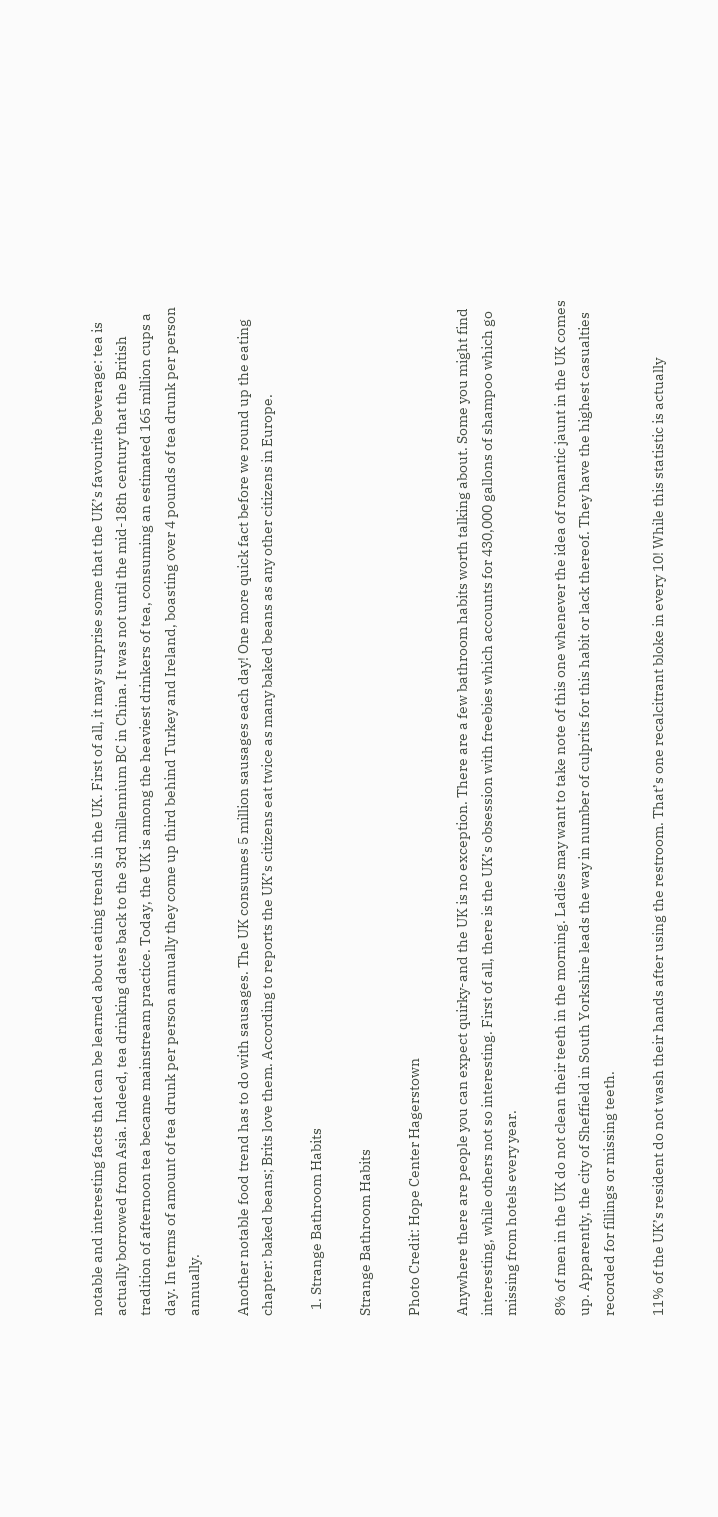notable and interesting facts that can be learned about eating trends in the UK. First of all, it may surprise some that the UK’s favourite beverage: tea is actually borrowed from Asia. Indeed, tea drinking dates back to the 3rd millennium BC in China. It was not until the mid-18th century that the British tradition of afternoon tea became mainstream practice. Today, the UK is among the heaviest drinkers of tea, consuming an estimated 165 million cups a day. In terms of amount of tea drunk per person annually they come up third behind Turkey and Ireland, boasting over 4 pounds of tea drunk per person annually.

Another notable food trend has to do with sausages. The UK consumes 5 million sausages each day! One more quick fact before we round up the eating chapter: baked beans; Brits love them. According to reports the UK’s citizens eat twice as many baked beans as any other citizens in Europe.

  1. Strange Bathroom Habits

Strange Bathroom Habits

Photo Credit: Hope Center Hagerstown

Anywhere there are people you can expect quirky-and the UK is no exception. There are a few bathroom habits worth talking about. Some you might find interesting, while others not so interesting. First of all, there is the UK’s obsession with freebies which accounts for 430,000 gallons of shampoo which go missing from hotels every year.

8% of men in the UK do not clean their teeth in the morning. Ladies may want to take note of this one whenever the idea of romantic jaunt in the UK comes up. Apparently, the city of Sheffield in South Yorkshire leads the way in number of culprits for this habit or lack thereof. They have the highest casualties recorded for fillings or missing teeth.

11% of the UK’s resident do not wash their hands after using the restroom. That’s one recalcitrant bloke in every 10! While this statistic is actually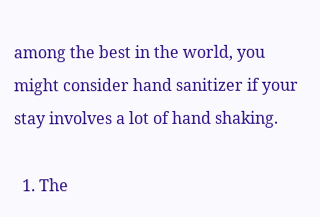among the best in the world, you might consider hand sanitizer if your stay involves a lot of hand shaking.

  1. The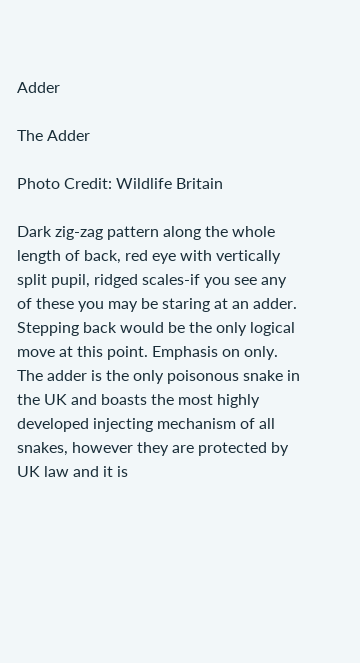Adder

The Adder

Photo Credit: Wildlife Britain

Dark zig-zag pattern along the whole length of back, red eye with vertically split pupil, ridged scales-if you see any of these you may be staring at an adder. Stepping back would be the only logical move at this point. Emphasis on only. The adder is the only poisonous snake in the UK and boasts the most highly developed injecting mechanism of all snakes, however they are protected by UK law and it is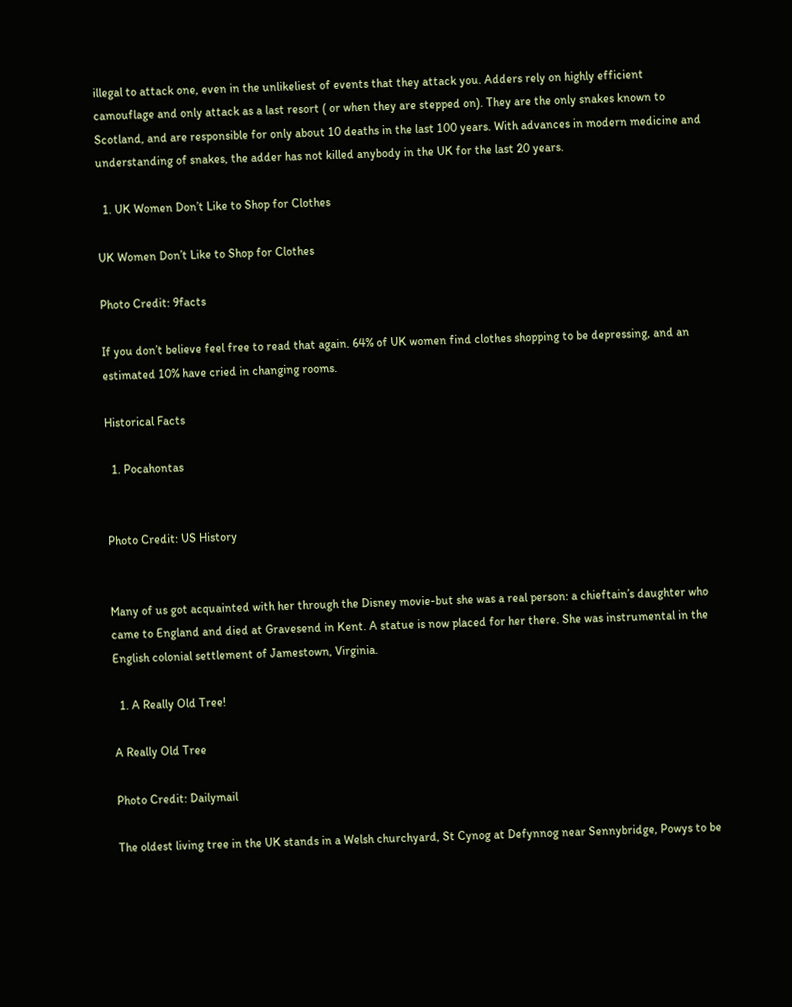illegal to attack one, even in the unlikeliest of events that they attack you. Adders rely on highly efficient camouflage and only attack as a last resort ( or when they are stepped on). They are the only snakes known to Scotland, and are responsible for only about 10 deaths in the last 100 years. With advances in modern medicine and understanding of snakes, the adder has not killed anybody in the UK for the last 20 years.

  1. UK Women Don’t Like to Shop for Clothes

UK Women Don’t Like to Shop for Clothes

Photo Credit: 9facts

If you don’t believe feel free to read that again. 64% of UK women find clothes shopping to be depressing, and an estimated 10% have cried in changing rooms.

Historical Facts

  1. Pocahontas


Photo Credit: US History


Many of us got acquainted with her through the Disney movie-but she was a real person: a chieftain’s daughter who came to England and died at Gravesend in Kent. A statue is now placed for her there. She was instrumental in the English colonial settlement of Jamestown, Virginia.

  1. A Really Old Tree!

A Really Old Tree

Photo Credit: Dailymail

The oldest living tree in the UK stands in a Welsh churchyard, St Cynog at Defynnog near Sennybridge, Powys to be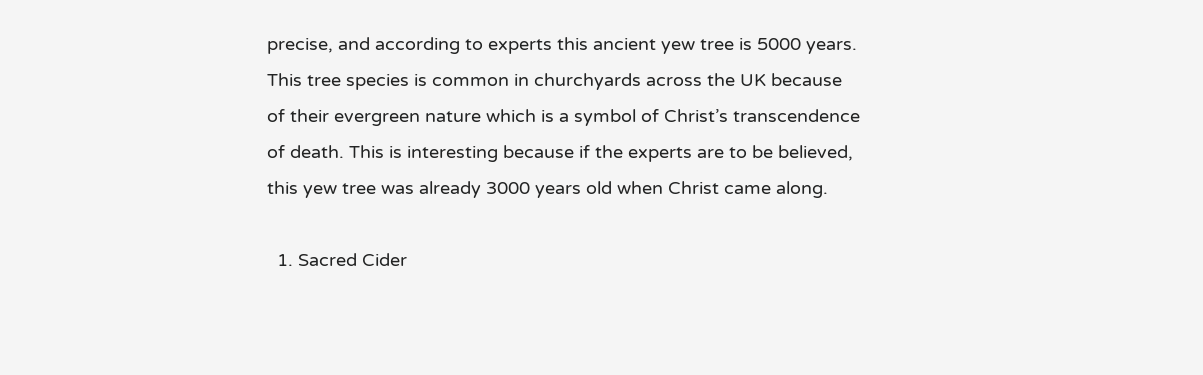precise, and according to experts this ancient yew tree is 5000 years. This tree species is common in churchyards across the UK because of their evergreen nature which is a symbol of Christ’s transcendence of death. This is interesting because if the experts are to be believed, this yew tree was already 3000 years old when Christ came along.

  1. Sacred Cider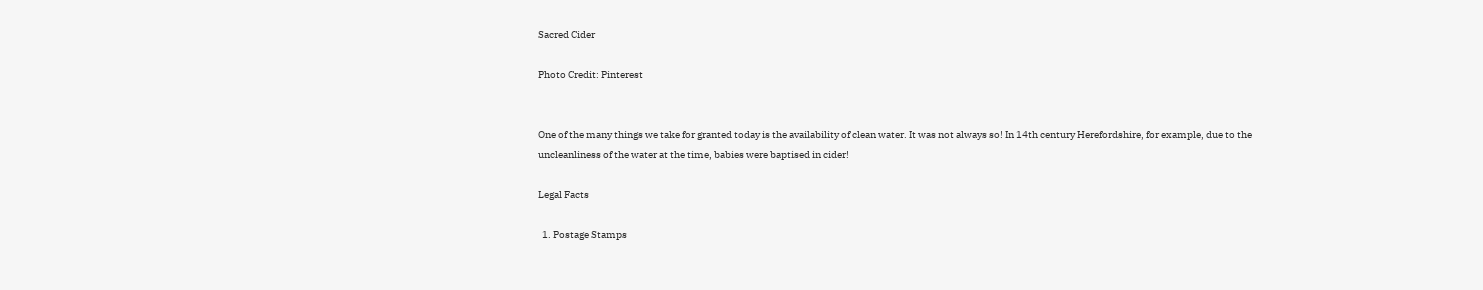Sacred Cider

Photo Credit: Pinterest


One of the many things we take for granted today is the availability of clean water. It was not always so! In 14th century Herefordshire, for example, due to the uncleanliness of the water at the time, babies were baptised in cider!

Legal Facts

  1. Postage Stamps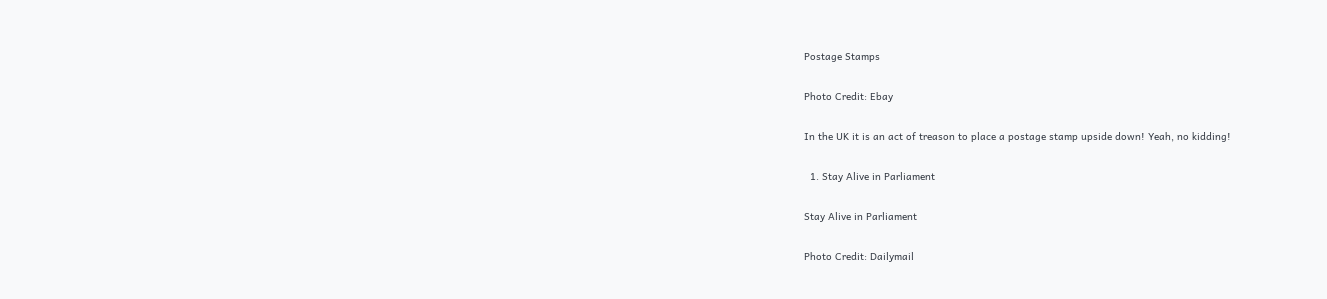Postage Stamps

Photo Credit: Ebay

In the UK it is an act of treason to place a postage stamp upside down! Yeah, no kidding!

  1. Stay Alive in Parliament

Stay Alive in Parliament

Photo Credit: Dailymail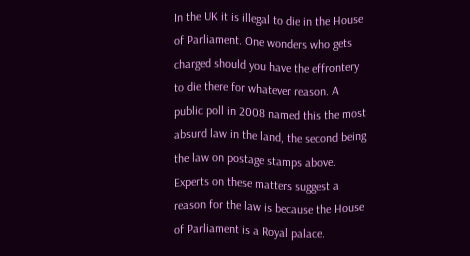In the UK it is illegal to die in the House of Parliament. One wonders who gets charged should you have the effrontery to die there for whatever reason. A public poll in 2008 named this the most absurd law in the land, the second being the law on postage stamps above. Experts on these matters suggest a reason for the law is because the House of Parliament is a Royal palace.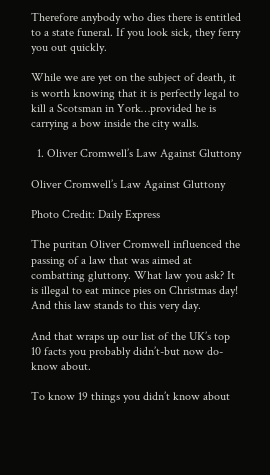Therefore anybody who dies there is entitled to a state funeral. If you look sick, they ferry you out quickly.

While we are yet on the subject of death, it is worth knowing that it is perfectly legal to kill a Scotsman in York…provided he is carrying a bow inside the city walls.

  1. Oliver Cromwell’s Law Against Gluttony

Oliver Cromwell’s Law Against Gluttony

Photo Credit: Daily Express

The puritan Oliver Cromwell influenced the passing of a law that was aimed at combatting gluttony. What law you ask? It is illegal to eat mince pies on Christmas day! And this law stands to this very day.

And that wraps up our list of the UK’s top 10 facts you probably didn’t-but now do-know about.

To know 19 things you didn’t know about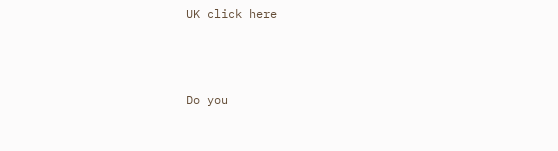UK click here



Do you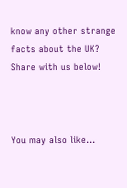know any other strange facts about the UK? Share with us below!



You may also like...